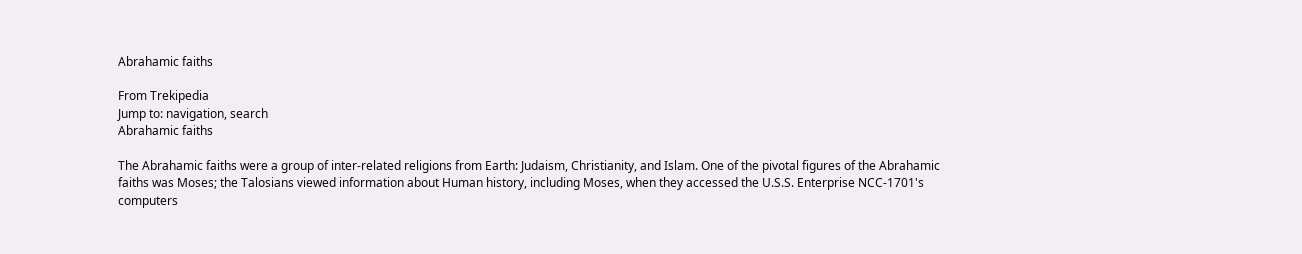Abrahamic faiths

From Trekipedia
Jump to: navigation, search
Abrahamic faiths

The Abrahamic faiths were a group of inter-related religions from Earth: Judaism, Christianity, and Islam. One of the pivotal figures of the Abrahamic faiths was Moses; the Talosians viewed information about Human history, including Moses, when they accessed the U.S.S. Enterprise NCC-1701's computers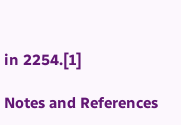in 2254.[1]

Notes and References